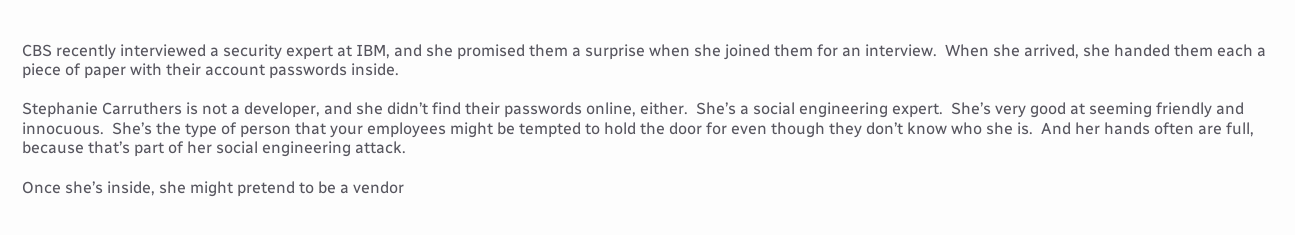CBS recently interviewed a security expert at IBM, and she promised them a surprise when she joined them for an interview.  When she arrived, she handed them each a piece of paper with their account passwords inside.

Stephanie Carruthers is not a developer, and she didn’t find their passwords online, either.  She’s a social engineering expert.  She’s very good at seeming friendly and innocuous.  She’s the type of person that your employees might be tempted to hold the door for even though they don’t know who she is.  And her hands often are full, because that’s part of her social engineering attack.

Once she’s inside, she might pretend to be a vendor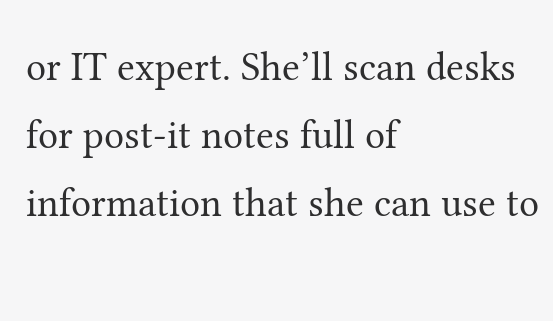or IT expert. She’ll scan desks for post-it notes full of information that she can use to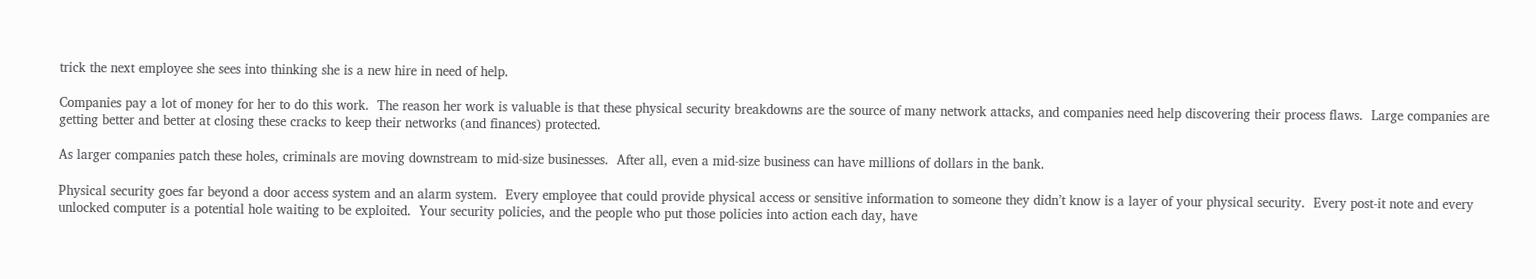trick the next employee she sees into thinking she is a new hire in need of help.

Companies pay a lot of money for her to do this work.  The reason her work is valuable is that these physical security breakdowns are the source of many network attacks, and companies need help discovering their process flaws.  Large companies are getting better and better at closing these cracks to keep their networks (and finances) protected.

As larger companies patch these holes, criminals are moving downstream to mid-size businesses.  After all, even a mid-size business can have millions of dollars in the bank.

Physical security goes far beyond a door access system and an alarm system.  Every employee that could provide physical access or sensitive information to someone they didn’t know is a layer of your physical security.  Every post-it note and every unlocked computer is a potential hole waiting to be exploited.  Your security policies, and the people who put those policies into action each day, have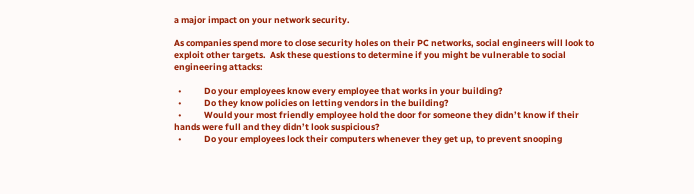a major impact on your network security.

As companies spend more to close security holes on their PC networks, social engineers will look to exploit other targets.  Ask these questions to determine if you might be vulnerable to social engineering attacks:

  •           Do your employees know every employee that works in your building?
  •           Do they know policies on letting vendors in the building?
  •           Would your most friendly employee hold the door for someone they didn’t know if their hands were full and they didn’t look suspicious?
  •           Do your employees lock their computers whenever they get up, to prevent snooping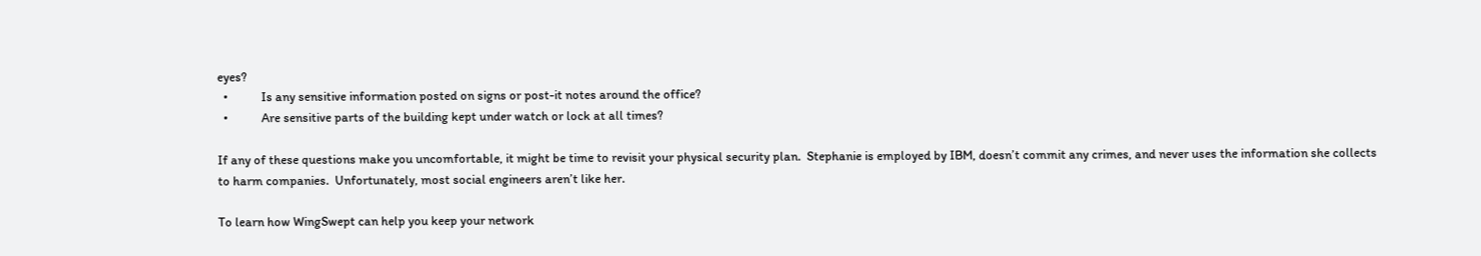eyes?
  •           Is any sensitive information posted on signs or post-it notes around the office?
  •           Are sensitive parts of the building kept under watch or lock at all times?

If any of these questions make you uncomfortable, it might be time to revisit your physical security plan.  Stephanie is employed by IBM, doesn’t commit any crimes, and never uses the information she collects to harm companies.  Unfortunately, most social engineers aren’t like her.

To learn how WingSwept can help you keep your network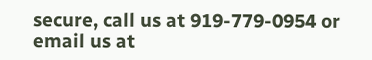secure, call us at 919-779-0954 or email us at